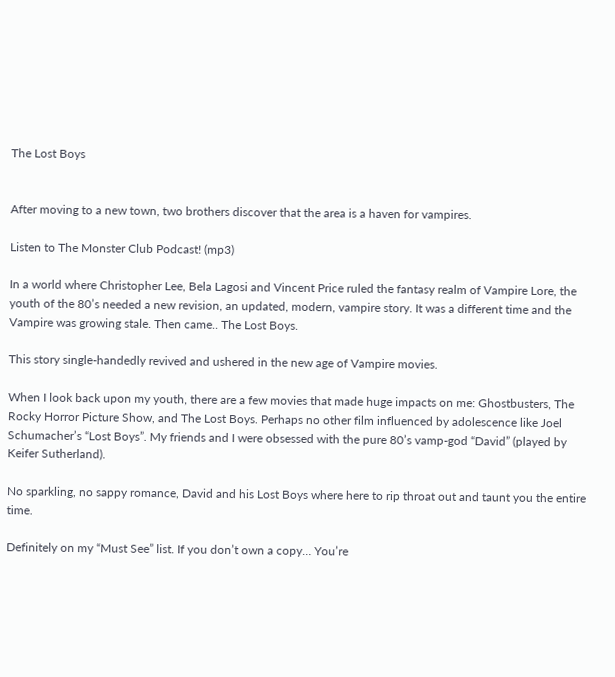The Lost Boys


After moving to a new town, two brothers discover that the area is a haven for vampires.

Listen to The Monster Club Podcast! (mp3)

In a world where Christopher Lee, Bela Lagosi and Vincent Price ruled the fantasy realm of Vampire Lore, the youth of the 80’s needed a new revision, an updated, modern, vampire story. It was a different time and the Vampire was growing stale. Then came.. The Lost Boys.

This story single-handedly revived and ushered in the new age of Vampire movies.

When I look back upon my youth, there are a few movies that made huge impacts on me: Ghostbusters, The Rocky Horror Picture Show, and The Lost Boys. Perhaps no other film influenced by adolescence like Joel Schumacher’s “Lost Boys”. My friends and I were obsessed with the pure 80’s vamp-god “David” (played by Keifer Sutherland).

No sparkling, no sappy romance, David and his Lost Boys where here to rip throat out and taunt you the entire time.

Definitely on my “Must See” list. If you don’t own a copy… You’re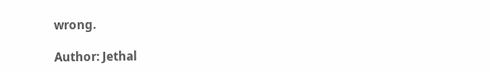wrong.

Author: Jethal